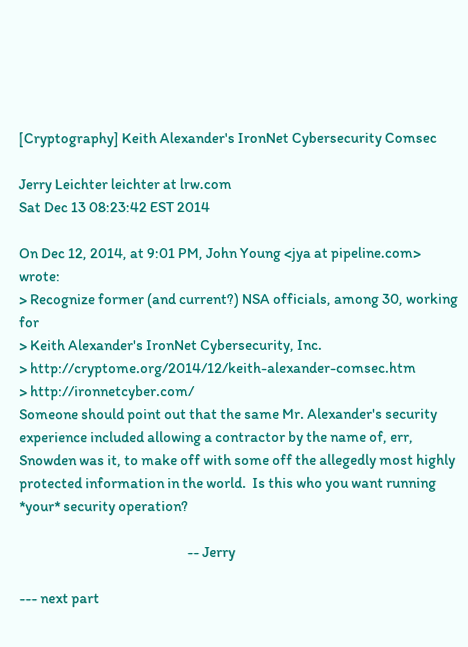[Cryptography] Keith Alexander's IronNet Cybersecurity Comsec

Jerry Leichter leichter at lrw.com
Sat Dec 13 08:23:42 EST 2014

On Dec 12, 2014, at 9:01 PM, John Young <jya at pipeline.com> wrote:
> Recognize former (and current?) NSA officials, among 30, working for
> Keith Alexander's IronNet Cybersecurity, Inc.
> http://cryptome.org/2014/12/keith-alexander-comsec.htm
> http://ironnetcyber.com/
Someone should point out that the same Mr. Alexander's security experience included allowing a contractor by the name of, err, Snowden was it, to make off with some off the allegedly most highly protected information in the world.  Is this who you want running *your* security operation?

                                                        -- Jerry

--- next part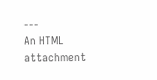---
An HTML attachment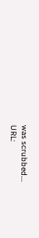was scrubbed...
URL: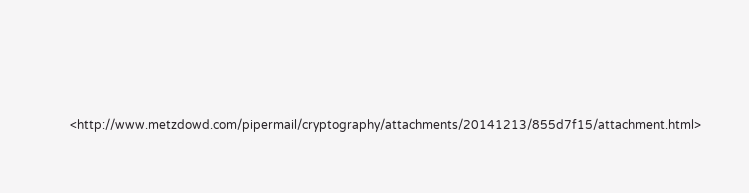<http://www.metzdowd.com/pipermail/cryptography/attachments/20141213/855d7f15/attachment.html>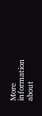More information about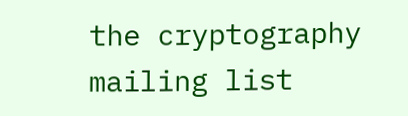the cryptography mailing list